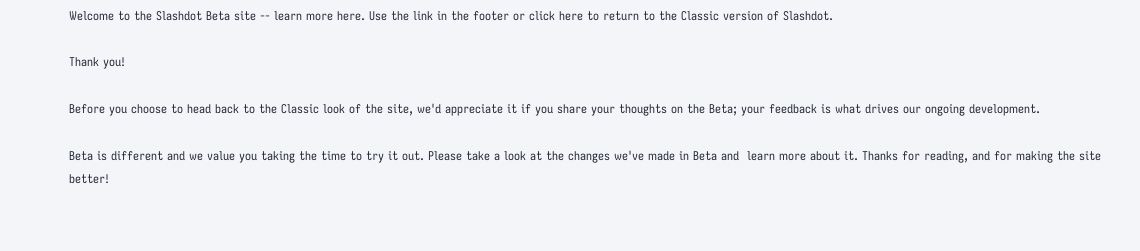Welcome to the Slashdot Beta site -- learn more here. Use the link in the footer or click here to return to the Classic version of Slashdot.

Thank you!

Before you choose to head back to the Classic look of the site, we'd appreciate it if you share your thoughts on the Beta; your feedback is what drives our ongoing development.

Beta is different and we value you taking the time to try it out. Please take a look at the changes we've made in Beta and  learn more about it. Thanks for reading, and for making the site better!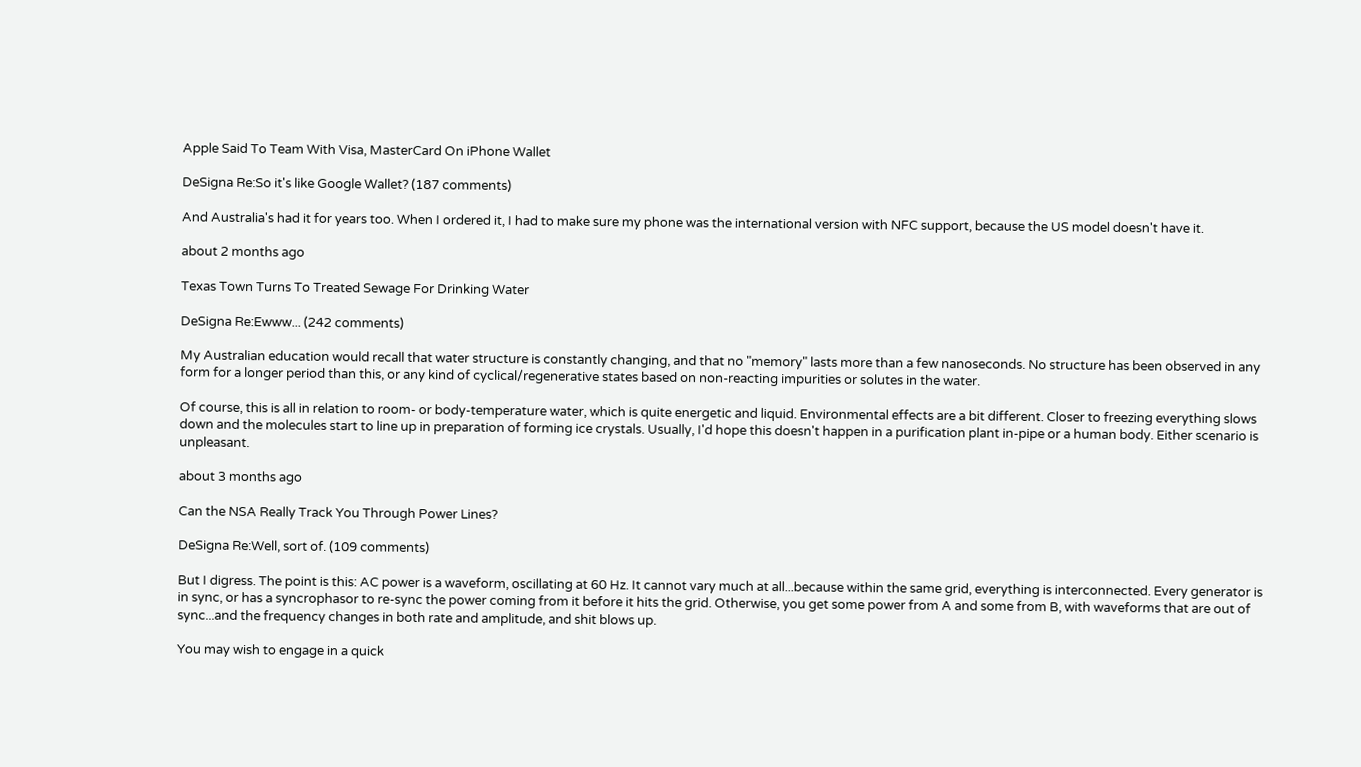Apple Said To Team With Visa, MasterCard On iPhone Wallet

DeSigna Re:So it's like Google Wallet? (187 comments)

And Australia's had it for years too. When I ordered it, I had to make sure my phone was the international version with NFC support, because the US model doesn't have it.

about 2 months ago

Texas Town Turns To Treated Sewage For Drinking Water

DeSigna Re:Ewww... (242 comments)

My Australian education would recall that water structure is constantly changing, and that no "memory" lasts more than a few nanoseconds. No structure has been observed in any form for a longer period than this, or any kind of cyclical/regenerative states based on non-reacting impurities or solutes in the water.

Of course, this is all in relation to room- or body-temperature water, which is quite energetic and liquid. Environmental effects are a bit different. Closer to freezing everything slows down and the molecules start to line up in preparation of forming ice crystals. Usually, I'd hope this doesn't happen in a purification plant in-pipe or a human body. Either scenario is unpleasant.

about 3 months ago

Can the NSA Really Track You Through Power Lines?

DeSigna Re:Well, sort of. (109 comments)

But I digress. The point is this: AC power is a waveform, oscillating at 60 Hz. It cannot vary much at all...because within the same grid, everything is interconnected. Every generator is in sync, or has a syncrophasor to re-sync the power coming from it before it hits the grid. Otherwise, you get some power from A and some from B, with waveforms that are out of sync...and the frequency changes in both rate and amplitude, and shit blows up.

You may wish to engage in a quick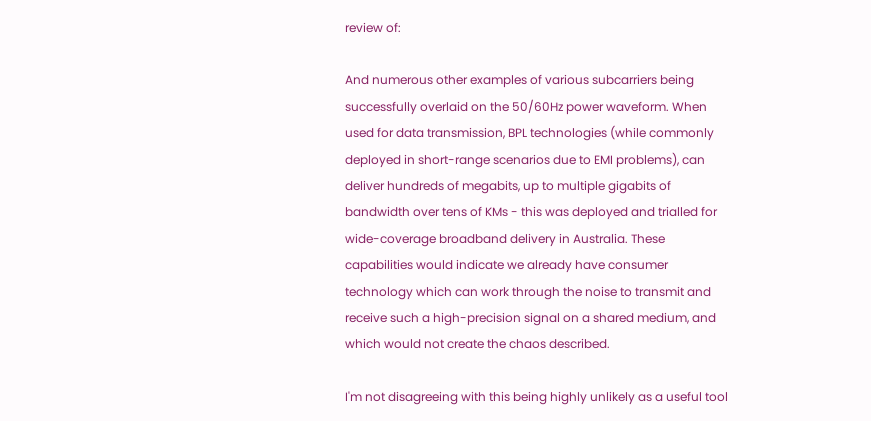review of:

And numerous other examples of various subcarriers being successfully overlaid on the 50/60Hz power waveform. When used for data transmission, BPL technologies (while commonly deployed in short-range scenarios due to EMI problems), can deliver hundreds of megabits, up to multiple gigabits of bandwidth over tens of KMs - this was deployed and trialled for wide-coverage broadband delivery in Australia. These capabilities would indicate we already have consumer technology which can work through the noise to transmit and receive such a high-precision signal on a shared medium, and which would not create the chaos described.

I'm not disagreeing with this being highly unlikely as a useful tool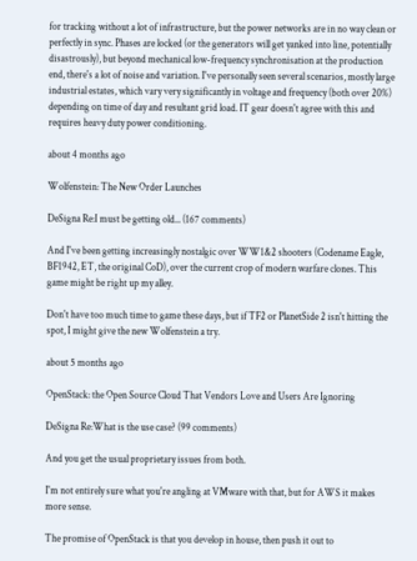for tracking without a lot of infrastructure, but the power networks are in no way clean or perfectly in sync. Phases are locked (or the generators will get yanked into line, potentially disastrously), but beyond mechanical low-frequency synchronisation at the production end, there's a lot of noise and variation. I've personally seen several scenarios, mostly large industrial estates, which vary very significantly in voltage and frequency (both over 20%) depending on time of day and resultant grid load. IT gear doesn't agree with this and requires heavy duty power conditioning.

about 4 months ago

Wolfenstein: The New Order Launches

DeSigna Re:I must be getting old... (167 comments)

And I've been getting increasingly nostalgic over WW1&2 shooters (Codename Eagle, BF1942, ET, the original CoD), over the current crop of modern warfare clones. This game might be right up my alley.

Don't have too much time to game these days, but if TF2 or PlanetSide 2 isn't hitting the spot, I might give the new Wolfenstein a try.

about 5 months ago

OpenStack: the Open Source Cloud That Vendors Love and Users Are Ignoring

DeSigna Re:What is the use case? (99 comments)

And you get the usual proprietary issues from both.

I'm not entirely sure what you're angling at VMware with that, but for AWS it makes more sense.

The promise of OpenStack is that you develop in house, then push it out to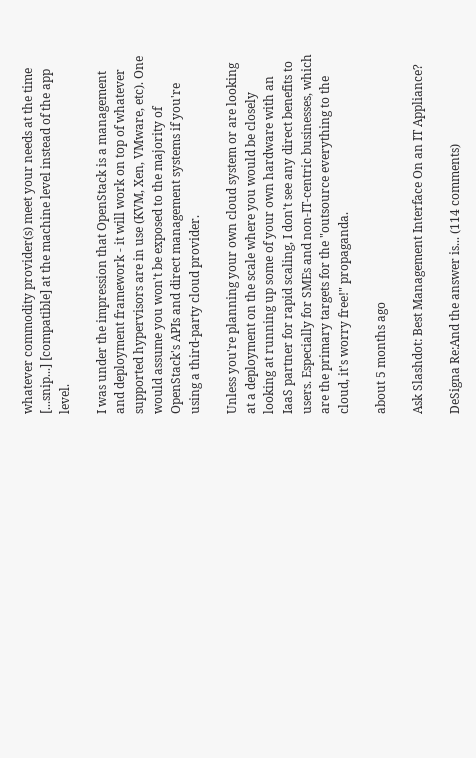whatever commodity provider(s) meet your needs at the time [...snip...] [compatible] at the machine level instead of the app level.

I was under the impression that OpenStack is a management and deployment framework - it will work on top of whatever supported hypervisors are in use (KVM, Xen, VMware, etc). One would assume you won't be exposed to the majority of OpenStack's APIs and direct management systems if you're using a third-party cloud provider.

Unless you're planning your own cloud system or are looking at a deployment on the scale where you would be closely looking at running up some of your own hardware with an IaaS partner for rapid scaling, I don't see any direct benefits to users. Especially for SMEs and non-IT-centric businesses, which are the primary targets for the "outsource everything to the cloud, it's worry free!" propaganda.

about 5 months ago

Ask Slashdot: Best Management Interface On an IT Appliance?

DeSigna Re:And the answer is... (114 comments)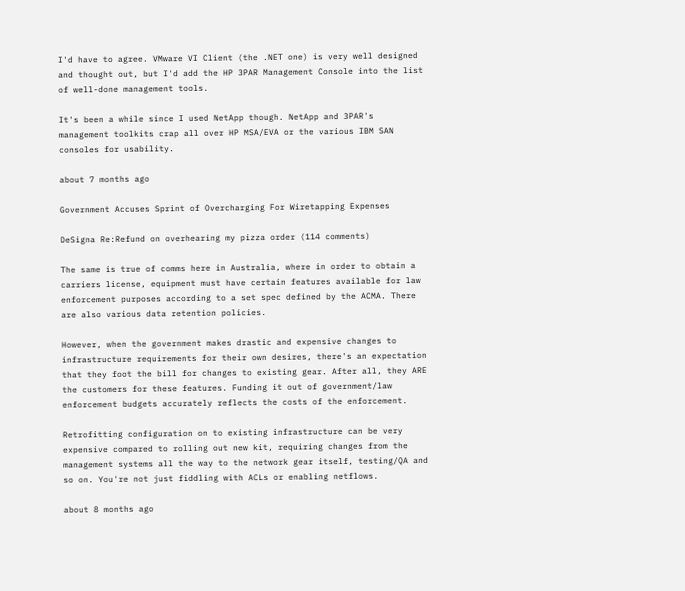I'd have to agree. VMware VI Client (the .NET one) is very well designed and thought out, but I'd add the HP 3PAR Management Console into the list of well-done management tools.

It's been a while since I used NetApp though. NetApp and 3PAR's management toolkits crap all over HP MSA/EVA or the various IBM SAN consoles for usability.

about 7 months ago

Government Accuses Sprint of Overcharging For Wiretapping Expenses

DeSigna Re:Refund on overhearing my pizza order (114 comments)

The same is true of comms here in Australia, where in order to obtain a carriers license, equipment must have certain features available for law enforcement purposes according to a set spec defined by the ACMA. There are also various data retention policies.

However, when the government makes drastic and expensive changes to infrastructure requirements for their own desires, there's an expectation that they foot the bill for changes to existing gear. After all, they ARE the customers for these features. Funding it out of government/law enforcement budgets accurately reflects the costs of the enforcement.

Retrofitting configuration on to existing infrastructure can be very expensive compared to rolling out new kit, requiring changes from the management systems all the way to the network gear itself, testing/QA and so on. You're not just fiddling with ACLs or enabling netflows.

about 8 months ago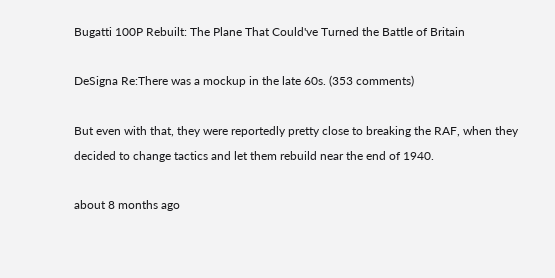Bugatti 100P Rebuilt: The Plane That Could've Turned the Battle of Britain

DeSigna Re:There was a mockup in the late 60s. (353 comments)

But even with that, they were reportedly pretty close to breaking the RAF, when they decided to change tactics and let them rebuild near the end of 1940.

about 8 months ago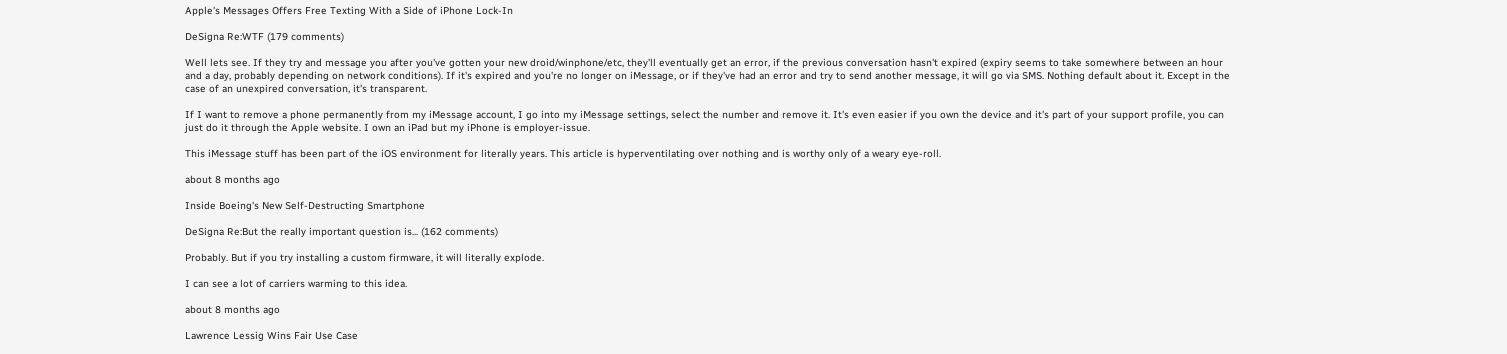Apple's Messages Offers Free Texting With a Side of iPhone Lock-In

DeSigna Re:WTF (179 comments)

Well lets see. If they try and message you after you've gotten your new droid/winphone/etc, they'll eventually get an error, if the previous conversation hasn't expired (expiry seems to take somewhere between an hour and a day, probably depending on network conditions). If it's expired and you're no longer on iMessage, or if they've had an error and try to send another message, it will go via SMS. Nothing default about it. Except in the case of an unexpired conversation, it's transparent.

If I want to remove a phone permanently from my iMessage account, I go into my iMessage settings, select the number and remove it. It's even easier if you own the device and it's part of your support profile, you can just do it through the Apple website. I own an iPad but my iPhone is employer-issue.

This iMessage stuff has been part of the iOS environment for literally years. This article is hyperventilating over nothing and is worthy only of a weary eye-roll.

about 8 months ago

Inside Boeing's New Self-Destructing Smartphone

DeSigna Re:But the really important question is... (162 comments)

Probably. But if you try installing a custom firmware, it will literally explode.

I can see a lot of carriers warming to this idea.

about 8 months ago

Lawrence Lessig Wins Fair Use Case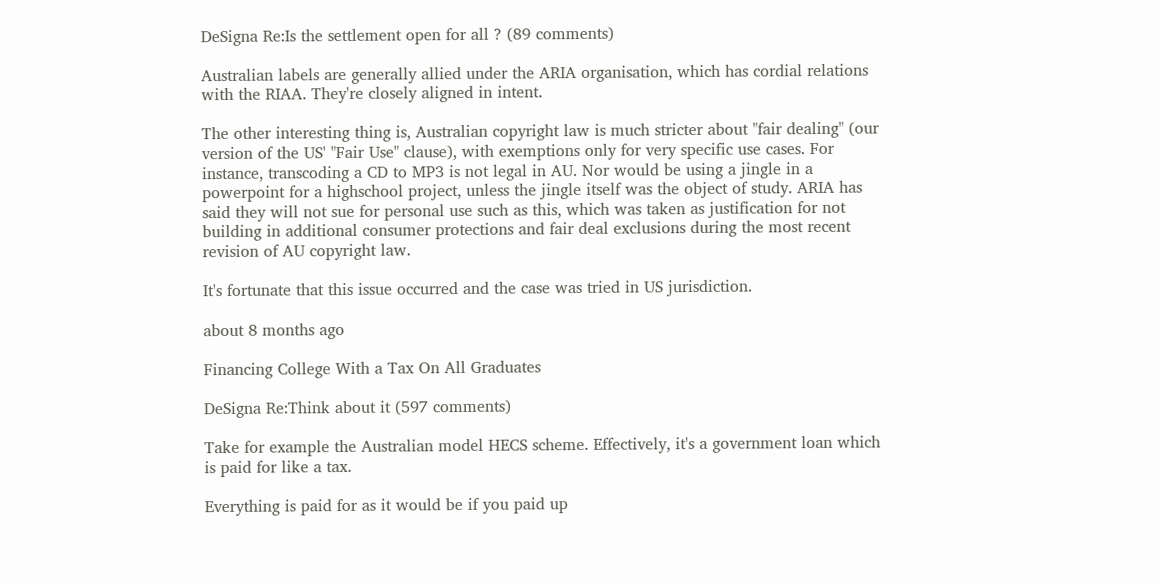DeSigna Re:Is the settlement open for all ? (89 comments)

Australian labels are generally allied under the ARIA organisation, which has cordial relations with the RIAA. They're closely aligned in intent.

The other interesting thing is, Australian copyright law is much stricter about "fair dealing" (our version of the US' "Fair Use" clause), with exemptions only for very specific use cases. For instance, transcoding a CD to MP3 is not legal in AU. Nor would be using a jingle in a powerpoint for a highschool project, unless the jingle itself was the object of study. ARIA has said they will not sue for personal use such as this, which was taken as justification for not building in additional consumer protections and fair deal exclusions during the most recent revision of AU copyright law.

It's fortunate that this issue occurred and the case was tried in US jurisdiction.

about 8 months ago

Financing College With a Tax On All Graduates

DeSigna Re:Think about it (597 comments)

Take for example the Australian model HECS scheme. Effectively, it's a government loan which is paid for like a tax.

Everything is paid for as it would be if you paid up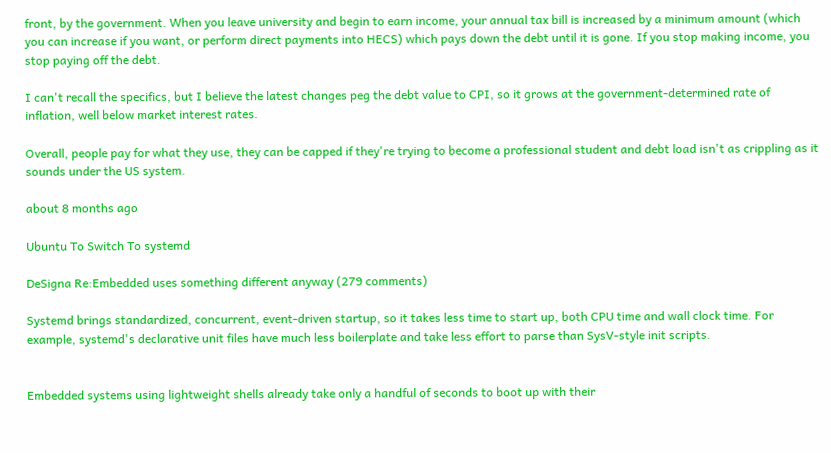front, by the government. When you leave university and begin to earn income, your annual tax bill is increased by a minimum amount (which you can increase if you want, or perform direct payments into HECS) which pays down the debt until it is gone. If you stop making income, you stop paying off the debt.

I can't recall the specifics, but I believe the latest changes peg the debt value to CPI, so it grows at the government-determined rate of inflation, well below market interest rates.

Overall, people pay for what they use, they can be capped if they're trying to become a professional student and debt load isn't as crippling as it sounds under the US system.

about 8 months ago

Ubuntu To Switch To systemd

DeSigna Re:Embedded uses something different anyway (279 comments)

Systemd brings standardized, concurrent, event-driven startup, so it takes less time to start up, both CPU time and wall clock time. For example, systemd's declarative unit files have much less boilerplate and take less effort to parse than SysV-style init scripts.


Embedded systems using lightweight shells already take only a handful of seconds to boot up with their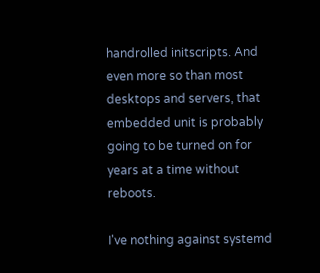handrolled initscripts. And even more so than most desktops and servers, that embedded unit is probably going to be turned on for years at a time without reboots.

I've nothing against systemd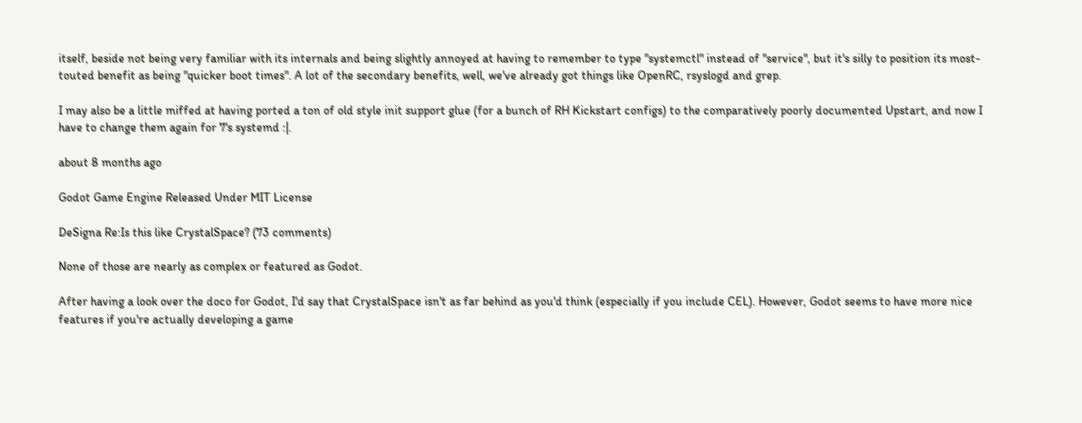itself, beside not being very familiar with its internals and being slightly annoyed at having to remember to type "systemctl" instead of "service", but it's silly to position its most-touted benefit as being "quicker boot times". A lot of the secondary benefits, well, we've already got things like OpenRC, rsyslogd and grep.

I may also be a little miffed at having ported a ton of old style init support glue (for a bunch of RH Kickstart configs) to the comparatively poorly documented Upstart, and now I have to change them again for 7's systemd :|.

about 8 months ago

Godot Game Engine Released Under MIT License

DeSigna Re:Is this like CrystalSpace? (73 comments)

None of those are nearly as complex or featured as Godot.

After having a look over the doco for Godot, I'd say that CrystalSpace isn't as far behind as you'd think (especially if you include CEL). However, Godot seems to have more nice features if you're actually developing a game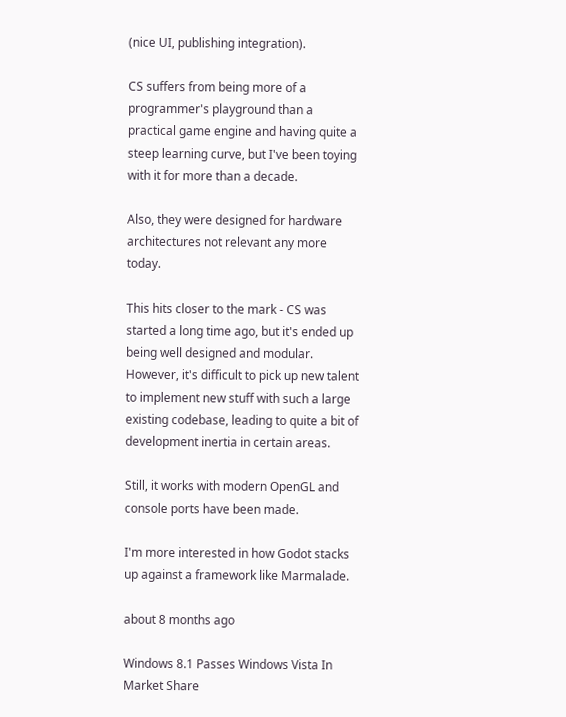(nice UI, publishing integration).

CS suffers from being more of a programmer's playground than a practical game engine and having quite a steep learning curve, but I've been toying with it for more than a decade.

Also, they were designed for hardware architectures not relevant any more today.

This hits closer to the mark - CS was started a long time ago, but it's ended up being well designed and modular. However, it's difficult to pick up new talent to implement new stuff with such a large existing codebase, leading to quite a bit of development inertia in certain areas.

Still, it works with modern OpenGL and console ports have been made.

I'm more interested in how Godot stacks up against a framework like Marmalade.

about 8 months ago

Windows 8.1 Passes Windows Vista In Market Share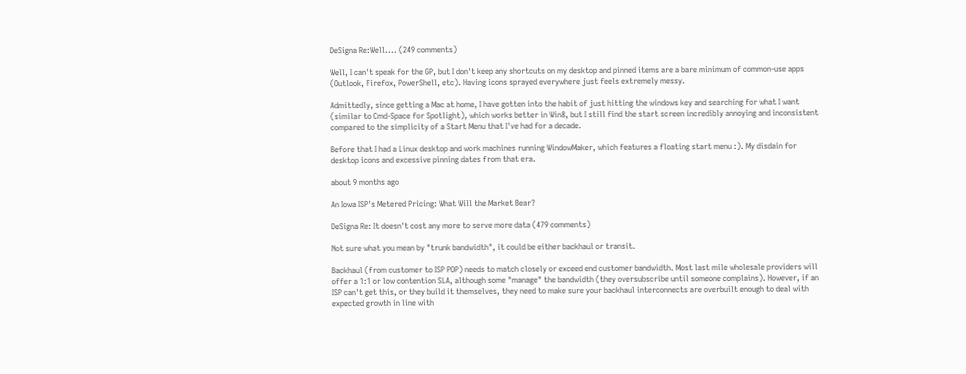DeSigna Re:Well.... (249 comments)

Well, I can't speak for the GP, but I don't keep any shortcuts on my desktop and pinned items are a bare minimum of common-use apps (Outlook, Firefox, PowerShell, etc). Having icons sprayed everywhere just feels extremely messy.

Admittedly, since getting a Mac at home, I have gotten into the habit of just hitting the windows key and searching for what I want (similar to Cmd-Space for Spotlight), which works better in Win8, but I still find the start screen incredibly annoying and inconsistent compared to the simplicity of a Start Menu that I've had for a decade.

Before that I had a Linux desktop and work machines running WindowMaker, which features a floating start menu :). My disdain for desktop icons and excessive pinning dates from that era.

about 9 months ago

An Iowa ISP's Metered Pricing: What Will the Market Bear?

DeSigna Re: It doesn't cost any more to serve more data (479 comments)

Not sure what you mean by "trunk bandwidth", it could be either backhaul or transit.

Backhaul (from customer to ISP POP) needs to match closely or exceed end customer bandwidth. Most last mile wholesale providers will offer a 1:1 or low contention SLA, although some "manage" the bandwidth (they oversubscribe until someone complains). However, if an ISP can't get this, or they build it themselves, they need to make sure your backhaul interconnects are overbuilt enough to deal with expected growth in line with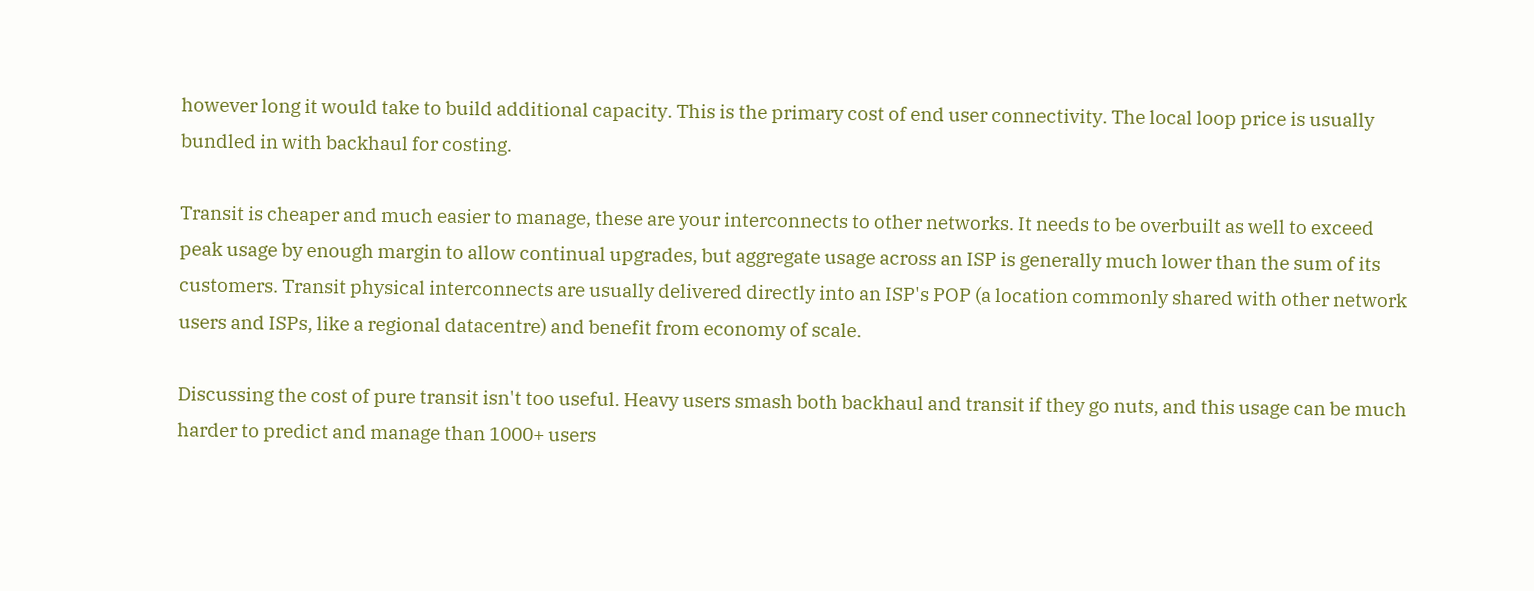however long it would take to build additional capacity. This is the primary cost of end user connectivity. The local loop price is usually bundled in with backhaul for costing.

Transit is cheaper and much easier to manage, these are your interconnects to other networks. It needs to be overbuilt as well to exceed peak usage by enough margin to allow continual upgrades, but aggregate usage across an ISP is generally much lower than the sum of its customers. Transit physical interconnects are usually delivered directly into an ISP's POP (a location commonly shared with other network users and ISPs, like a regional datacentre) and benefit from economy of scale.

Discussing the cost of pure transit isn't too useful. Heavy users smash both backhaul and transit if they go nuts, and this usage can be much harder to predict and manage than 1000+ users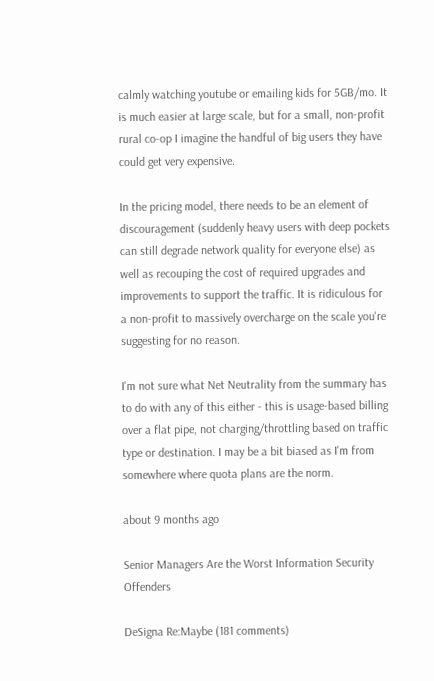calmly watching youtube or emailing kids for 5GB/mo. It is much easier at large scale, but for a small, non-profit rural co-op I imagine the handful of big users they have could get very expensive.

In the pricing model, there needs to be an element of discouragement (suddenly heavy users with deep pockets can still degrade network quality for everyone else) as well as recouping the cost of required upgrades and improvements to support the traffic. It is ridiculous for a non-profit to massively overcharge on the scale you're suggesting for no reason.

I'm not sure what Net Neutrality from the summary has to do with any of this either - this is usage-based billing over a flat pipe, not charging/throttling based on traffic type or destination. I may be a bit biased as I'm from somewhere where quota plans are the norm.

about 9 months ago

Senior Managers Are the Worst Information Security Offenders

DeSigna Re:Maybe (181 comments)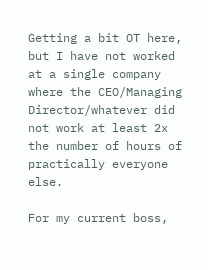Getting a bit OT here, but I have not worked at a single company where the CEO/Managing Director/whatever did not work at least 2x the number of hours of practically everyone else.

For my current boss,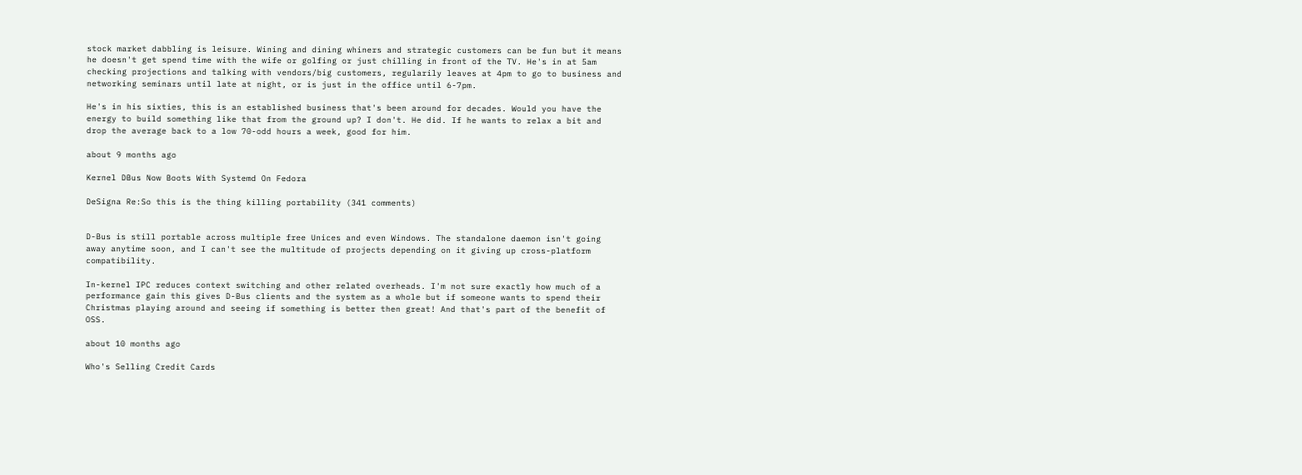stock market dabbling is leisure. Wining and dining whiners and strategic customers can be fun but it means he doesn't get spend time with the wife or golfing or just chilling in front of the TV. He's in at 5am checking projections and talking with vendors/big customers, regularily leaves at 4pm to go to business and networking seminars until late at night, or is just in the office until 6-7pm.

He's in his sixties, this is an established business that's been around for decades. Would you have the energy to build something like that from the ground up? I don't. He did. If he wants to relax a bit and drop the average back to a low 70-odd hours a week, good for him.

about 9 months ago

Kernel DBus Now Boots With Systemd On Fedora

DeSigna Re:So this is the thing killing portability (341 comments)


D-Bus is still portable across multiple free Unices and even Windows. The standalone daemon isn't going away anytime soon, and I can't see the multitude of projects depending on it giving up cross-platform compatibility.

In-kernel IPC reduces context switching and other related overheads. I'm not sure exactly how much of a performance gain this gives D-Bus clients and the system as a whole but if someone wants to spend their Christmas playing around and seeing if something is better then great! And that's part of the benefit of OSS.

about 10 months ago

Who's Selling Credit Cards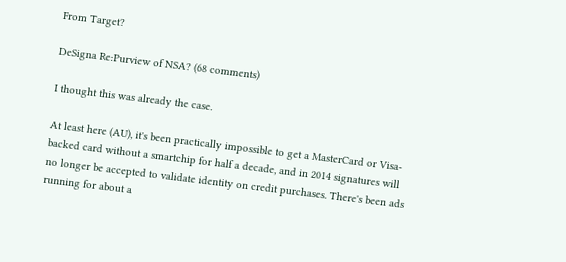From Target?

DeSigna Re:Purview of NSA? (68 comments)

I thought this was already the case.

At least here (AU), it's been practically impossible to get a MasterCard or Visa-backed card without a smartchip for half a decade, and in 2014 signatures will no longer be accepted to validate identity on credit purchases. There's been ads running for about a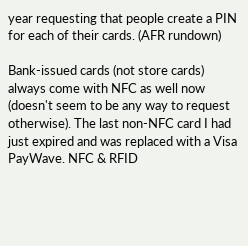year requesting that people create a PIN for each of their cards. (AFR rundown)

Bank-issued cards (not store cards) always come with NFC as well now (doesn't seem to be any way to request otherwise). The last non-NFC card I had just expired and was replaced with a Visa PayWave. NFC & RFID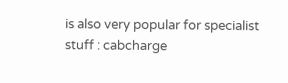is also very popular for specialist stuff : cabcharge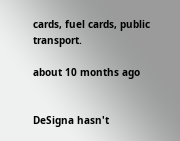cards, fuel cards, public transport.

about 10 months ago


DeSigna hasn't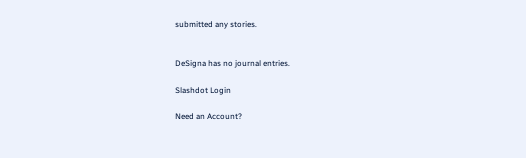submitted any stories.


DeSigna has no journal entries.

Slashdot Login

Need an Account?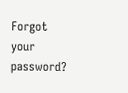Forgot your password?